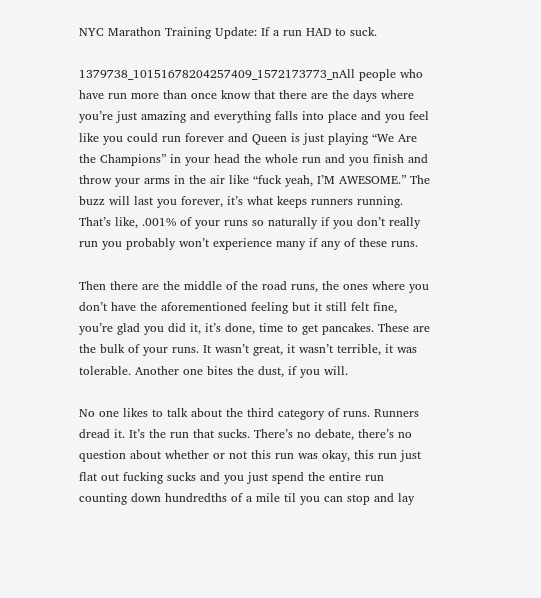NYC Marathon Training Update: If a run HAD to suck.

1379738_10151678204257409_1572173773_nAll people who have run more than once know that there are the days where you’re just amazing and everything falls into place and you feel like you could run forever and Queen is just playing “We Are the Champions” in your head the whole run and you finish and throw your arms in the air like “fuck yeah, I’M AWESOME.” The buzz will last you forever, it’s what keeps runners running. That’s like, .001% of your runs so naturally if you don’t really run you probably won’t experience many if any of these runs.

Then there are the middle of the road runs, the ones where you don’t have the aforementioned feeling but it still felt fine, you’re glad you did it, it’s done, time to get pancakes. These are the bulk of your runs. It wasn’t great, it wasn’t terrible, it was tolerable. Another one bites the dust, if you will.

No one likes to talk about the third category of runs. Runners dread it. It’s the run that sucks. There’s no debate, there’s no question about whether or not this run was okay, this run just flat out fucking sucks and you just spend the entire run counting down hundredths of a mile til you can stop and lay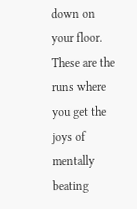down on your floor. These are the runs where you get the joys of mentally beating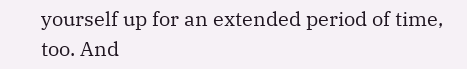yourself up for an extended period of time, too. And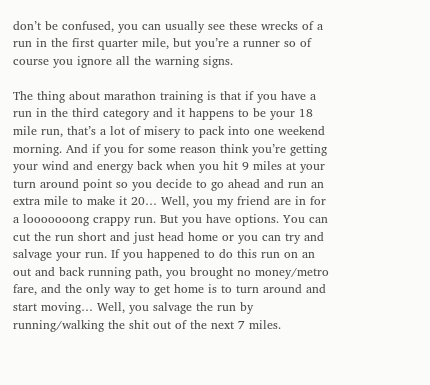don’t be confused, you can usually see these wrecks of a run in the first quarter mile, but you’re a runner so of course you ignore all the warning signs.

The thing about marathon training is that if you have a run in the third category and it happens to be your 18 mile run, that’s a lot of misery to pack into one weekend morning. And if you for some reason think you’re getting your wind and energy back when you hit 9 miles at your turn around point so you decide to go ahead and run an extra mile to make it 20… Well, you my friend are in for a looooooong crappy run. But you have options. You can cut the run short and just head home or you can try and salvage your run. If you happened to do this run on an out and back running path, you brought no money/metro fare, and the only way to get home is to turn around and start moving… Well, you salvage the run by running/walking the shit out of the next 7 miles.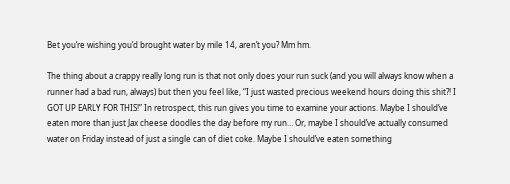Bet you’re wishing you’d brought water by mile 14, aren’t you? Mm hm.

The thing about a crappy really long run is that not only does your run suck (and you will always know when a runner had a bad run, always) but then you feel like, “I just wasted precious weekend hours doing this shit?! I GOT UP EARLY FOR THIS!” In retrospect, this run gives you time to examine your actions. Maybe I should’ve eaten more than just Jax cheese doodles the day before my run… Or, maybe I should’ve actually consumed water on Friday instead of just a single can of diet coke. Maybe I should’ve eaten something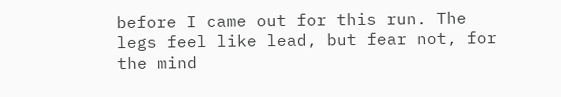before I came out for this run. The legs feel like lead, but fear not, for the mind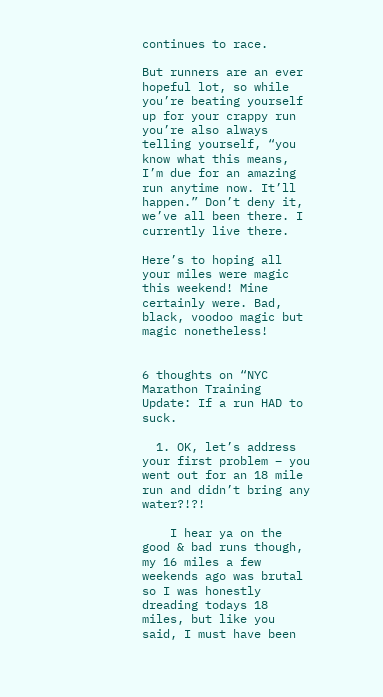continues to race.

But runners are an ever hopeful lot, so while you’re beating yourself up for your crappy run you’re also always telling yourself, “you know what this means, I’m due for an amazing run anytime now. It’ll happen.” Don’t deny it, we’ve all been there. I currently live there.

Here’s to hoping all your miles were magic this weekend! Mine certainly were. Bad, black, voodoo magic but magic nonetheless!


6 thoughts on “NYC Marathon Training Update: If a run HAD to suck.

  1. OK, let’s address your first problem – you went out for an 18 mile run and didn’t bring any water?!?!

    I hear ya on the good & bad runs though, my 16 miles a few weekends ago was brutal so I was honestly dreading todays 18 miles, but like you said, I must have been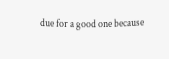due for a good one because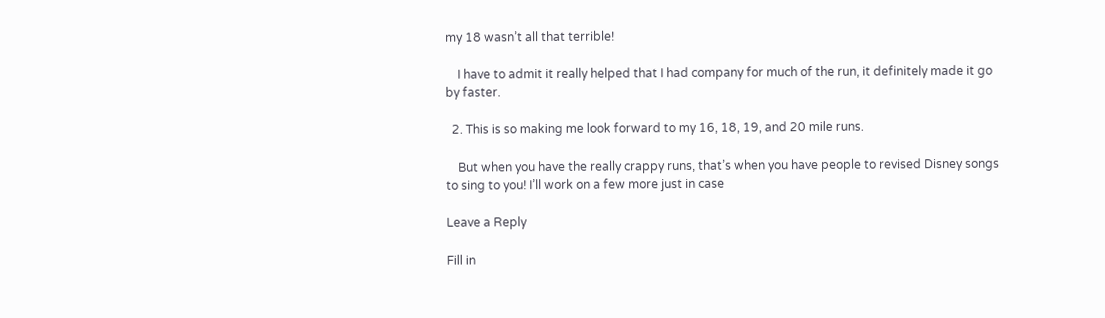my 18 wasn’t all that terrible!

    I have to admit it really helped that I had company for much of the run, it definitely made it go by faster.

  2. This is so making me look forward to my 16, 18, 19, and 20 mile runs.

    But when you have the really crappy runs, that’s when you have people to revised Disney songs to sing to you! I’ll work on a few more just in case

Leave a Reply

Fill in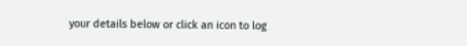your details below or click an icon to log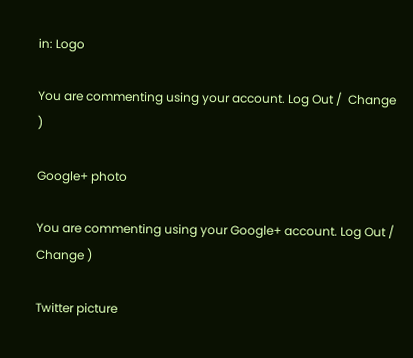in: Logo

You are commenting using your account. Log Out /  Change )

Google+ photo

You are commenting using your Google+ account. Log Out /  Change )

Twitter picture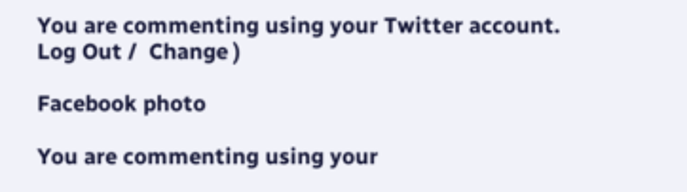You are commenting using your Twitter account. Log Out /  Change )

Facebook photo

You are commenting using your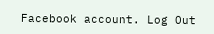Facebook account. Log Out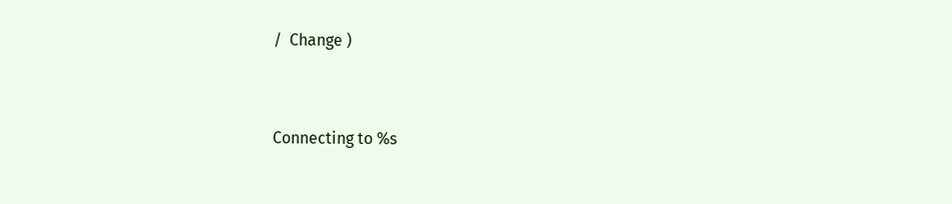/  Change )


Connecting to %s